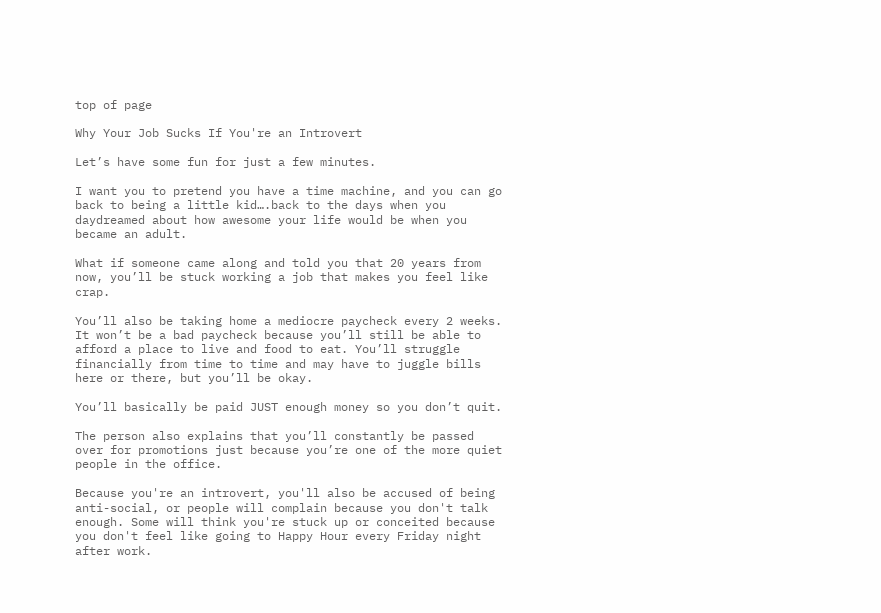top of page

Why Your Job Sucks If You're an Introvert

Let’s have some fun for just a few minutes.

I want you to pretend you have a time machine, and you can go back to being a little kid….back to the days when you daydreamed about how awesome your life would be when you became an adult.

What if someone came along and told you that 20 years from now, you’ll be stuck working a job that makes you feel like crap.

You’ll also be taking home a mediocre paycheck every 2 weeks. It won’t be a bad paycheck because you’ll still be able to afford a place to live and food to eat. You’ll struggle financially from time to time and may have to juggle bills here or there, but you’ll be okay.

You’ll basically be paid JUST enough money so you don’t quit.

The person also explains that you’ll constantly be passed over for promotions just because you’re one of the more quiet people in the office.

Because you're an introvert, you'll also be accused of being anti-social, or people will complain because you don't talk enough. Some will think you're stuck up or conceited because you don't feel like going to Happy Hour every Friday night after work.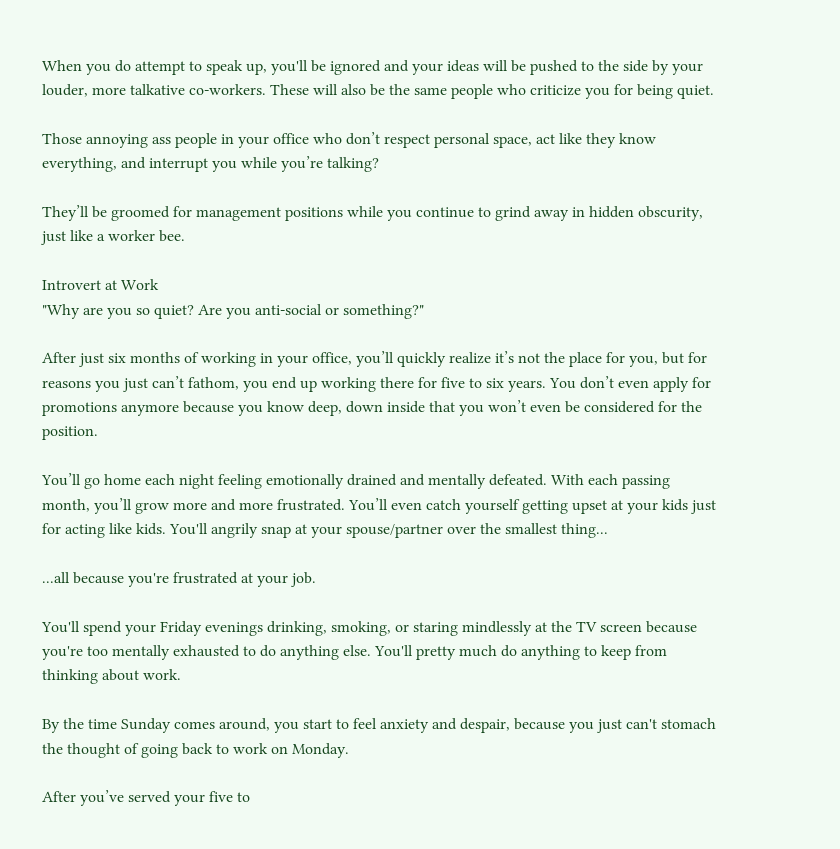When you do attempt to speak up, you'll be ignored and your ideas will be pushed to the side by your louder, more talkative co-workers. These will also be the same people who criticize you for being quiet.

Those annoying ass people in your office who don’t respect personal space, act like they know everything, and interrupt you while you’re talking?

They’ll be groomed for management positions while you continue to grind away in hidden obscurity, just like a worker bee.

Introvert at Work
"Why are you so quiet? Are you anti-social or something?"

After just six months of working in your office, you’ll quickly realize it’s not the place for you, but for reasons you just can’t fathom, you end up working there for five to six years. You don’t even apply for promotions anymore because you know deep, down inside that you won’t even be considered for the position.

You’ll go home each night feeling emotionally drained and mentally defeated. With each passing month, you’ll grow more and more frustrated. You’ll even catch yourself getting upset at your kids just for acting like kids. You'll angrily snap at your spouse/partner over the smallest thing...

...all because you're frustrated at your job.

You'll spend your Friday evenings drinking, smoking, or staring mindlessly at the TV screen because you're too mentally exhausted to do anything else. You'll pretty much do anything to keep from thinking about work.

By the time Sunday comes around, you start to feel anxiety and despair, because you just can't stomach the thought of going back to work on Monday.

After you’ve served your five to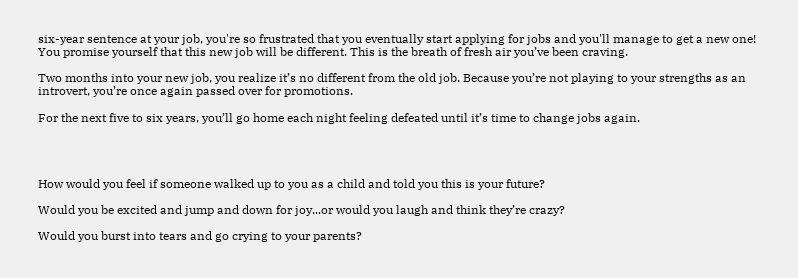six-year sentence at your job, you're so frustrated that you eventually start applying for jobs and you'll manage to get a new one! You promise yourself that this new job will be different. This is the breath of fresh air you’ve been craving.

Two months into your new job, you realize it’s no different from the old job. Because you’re not playing to your strengths as an introvert, you’re once again passed over for promotions.

For the next five to six years, you’ll go home each night feeling defeated until it’s time to change jobs again.




How would you feel if someone walked up to you as a child and told you this is your future?

Would you be excited and jump and down for joy...or would you laugh and think they’re crazy?

Would you burst into tears and go crying to your parents?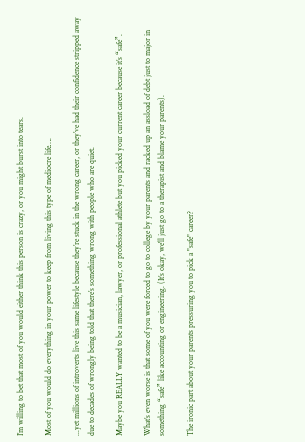I’m willing to bet that most of you would either think this person is crazy, or you might burst into tears.

Most of you would do everything in your power to keep from living this type of mediocre life….

...yet millions of introverts live this same lifestyle because they’re stuck in the wrong career, or they’ve had their confidence stripped away due to decades of wrongly being told that there’s something wrong with people who are quiet.

Maybe you REALLY wanted to be a musician, lawyer, or professional athlete but you picked your current career because it’s “safe”.

What’s even worse is that some of you were forced to go to college by your parents and racked up an assload of debt just to major in something “safe” like accounting or engineering. (It’s okay, we'll just go to a therapist and blame your parents).

The ironic part about your parents pressuring you to pick a "safe" career?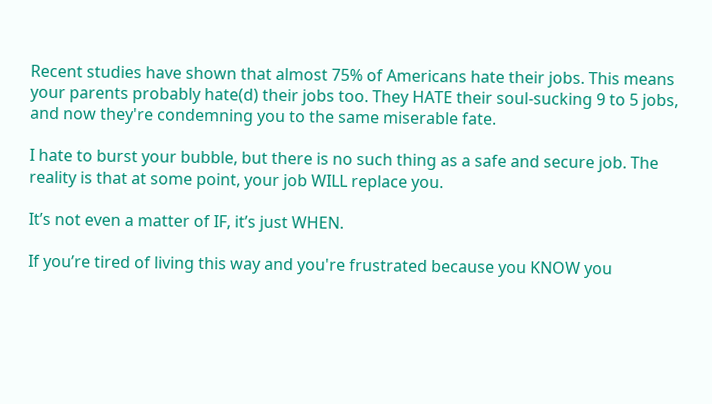Recent studies have shown that almost 75% of Americans hate their jobs. This means your parents probably hate(d) their jobs too. They HATE their soul-sucking 9 to 5 jobs, and now they're condemning you to the same miserable fate.

I hate to burst your bubble, but there is no such thing as a safe and secure job. The reality is that at some point, your job WILL replace you.

It’s not even a matter of IF, it’s just WHEN.

If you’re tired of living this way and you're frustrated because you KNOW you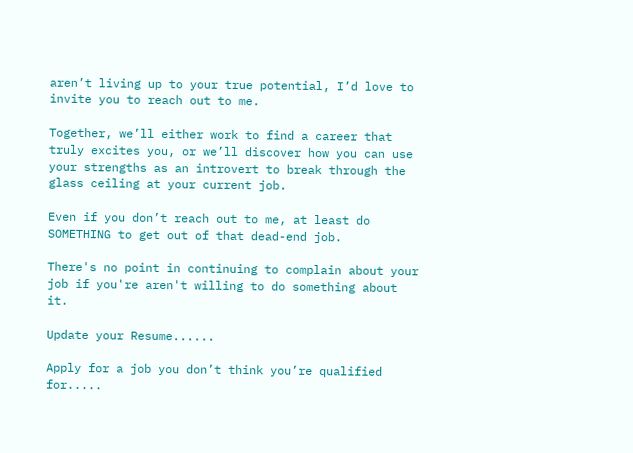aren’t living up to your true potential, I’d love to invite you to reach out to me.

Together, we’ll either work to find a career that truly excites you, or we’ll discover how you can use your strengths as an introvert to break through the glass ceiling at your current job.

Even if you don’t reach out to me, at least do SOMETHING to get out of that dead-end job.

There's no point in continuing to complain about your job if you're aren't willing to do something about it.

Update your Resume......

Apply for a job you don’t think you’re qualified for.....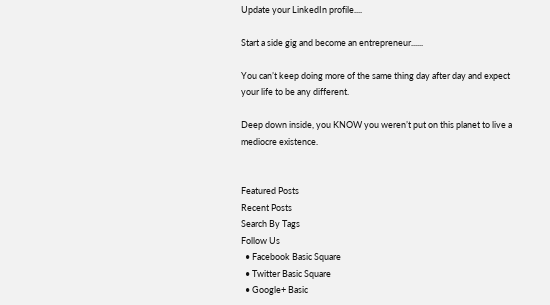Update your LinkedIn profile....

Start a side gig and become an entrepreneur......

You can’t keep doing more of the same thing day after day and expect your life to be any different.

Deep down inside, you KNOW you weren’t put on this planet to live a mediocre existence.


Featured Posts
Recent Posts
Search By Tags
Follow Us
  • Facebook Basic Square
  • Twitter Basic Square
  • Google+ Basic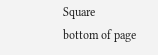Square
bottom of page